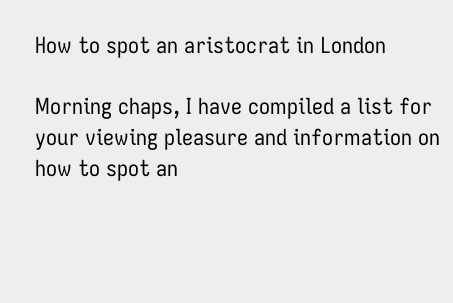How to spot an aristocrat in London

Morning chaps, I have compiled a list for your viewing pleasure and information on how to spot an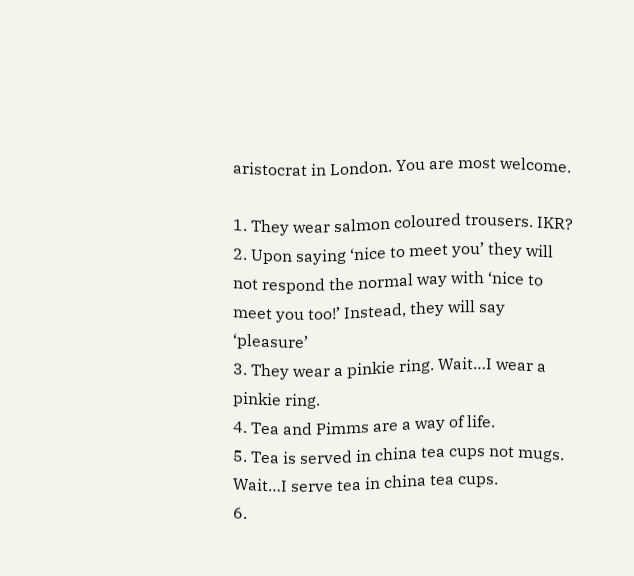aristocrat in London. You are most welcome.

1. They wear salmon coloured trousers. IKR?
2. Upon saying ‘nice to meet you’ they will not respond the normal way with ‘nice to meet you too!’ Instead, they will say ‘pleasure’
3. They wear a pinkie ring. Wait…I wear a pinkie ring.
4. Tea and Pimms are a way of life.
5. Tea is served in china tea cups not mugs. Wait…I serve tea in china tea cups.
6.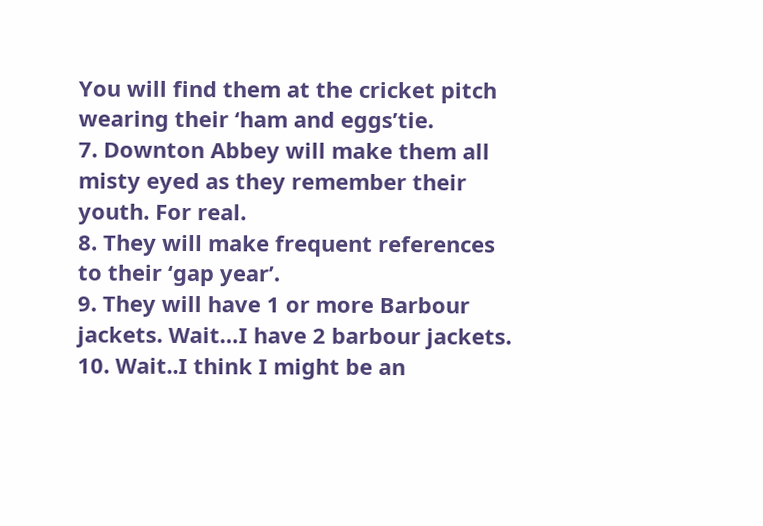You will find them at the cricket pitch wearing their ‘ham and eggs’tie.
7. Downton Abbey will make them all misty eyed as they remember their youth. For real.
8. They will make frequent references to their ‘gap year’.
9. They will have 1 or more Barbour jackets. Wait…I have 2 barbour jackets.
10. Wait..I think I might be an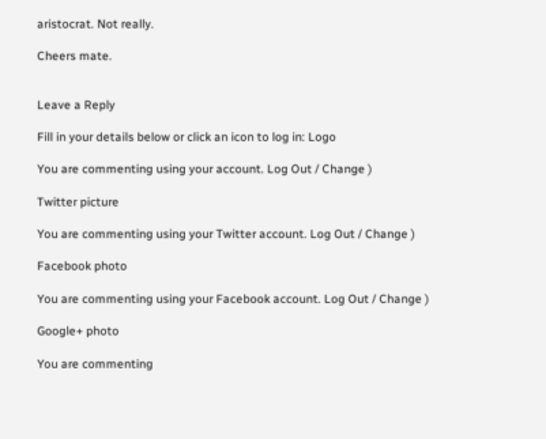aristocrat. Not really.

Cheers mate.


Leave a Reply

Fill in your details below or click an icon to log in: Logo

You are commenting using your account. Log Out / Change )

Twitter picture

You are commenting using your Twitter account. Log Out / Change )

Facebook photo

You are commenting using your Facebook account. Log Out / Change )

Google+ photo

You are commenting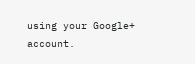using your Google+ account.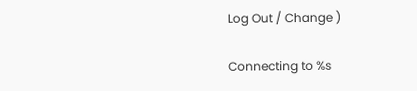Log Out / Change )

Connecting to %s